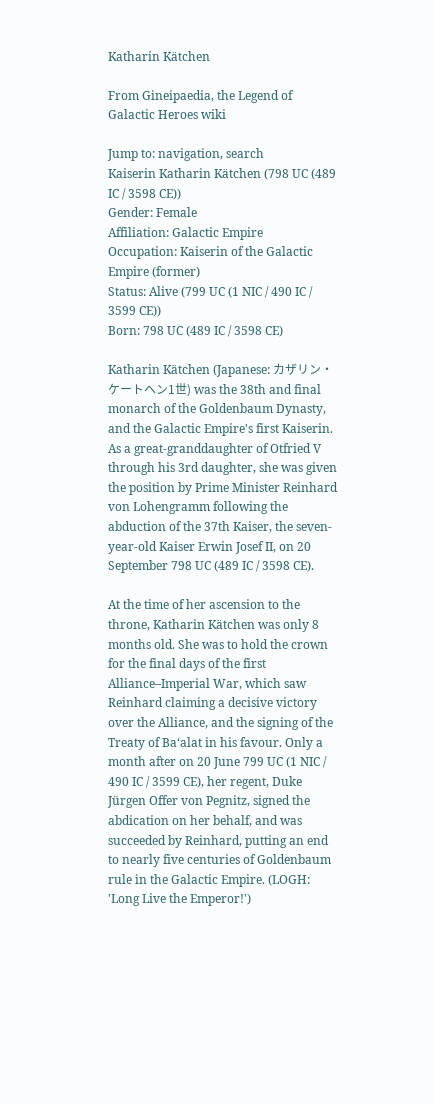Katharin Kätchen

From Gineipaedia, the Legend of Galactic Heroes wiki

Jump to: navigation, search
Kaiserin Katharin Kätchen (798 UC (489 IC / 3598 CE))
Gender: Female
Affiliation: Galactic Empire
Occupation: Kaiserin of the Galactic Empire (former)
Status: Alive (799 UC (1 NIC / 490 IC / 3599 CE))
Born: 798 UC (489 IC / 3598 CE)

Katharin Kätchen (Japanese: カザリン・ケートヘン1世) was the 38th and final monarch of the Goldenbaum Dynasty, and the Galactic Empire's first Kaiserin. As a great-granddaughter of Otfried V through his 3rd daughter, she was given the position by Prime Minister Reinhard von Lohengramm following the abduction of the 37th Kaiser, the seven-year-old Kaiser Erwin Josef II, on 20 September 798 UC (489 IC / 3598 CE).

At the time of her ascension to the throne, Katharin Kätchen was only 8 months old. She was to hold the crown for the final days of the first Alliance–Imperial War, which saw Reinhard claiming a decisive victory over the Alliance, and the signing of the Treaty of Ba‘alat in his favour. Only a month after on 20 June 799 UC (1 NIC / 490 IC / 3599 CE), her regent, Duke Jürgen Offer von Pegnitz, signed the abdication on her behalf, and was succeeded by Reinhard, putting an end to nearly five centuries of Goldenbaum rule in the Galactic Empire. (LOGH: 'Long Live the Emperor!')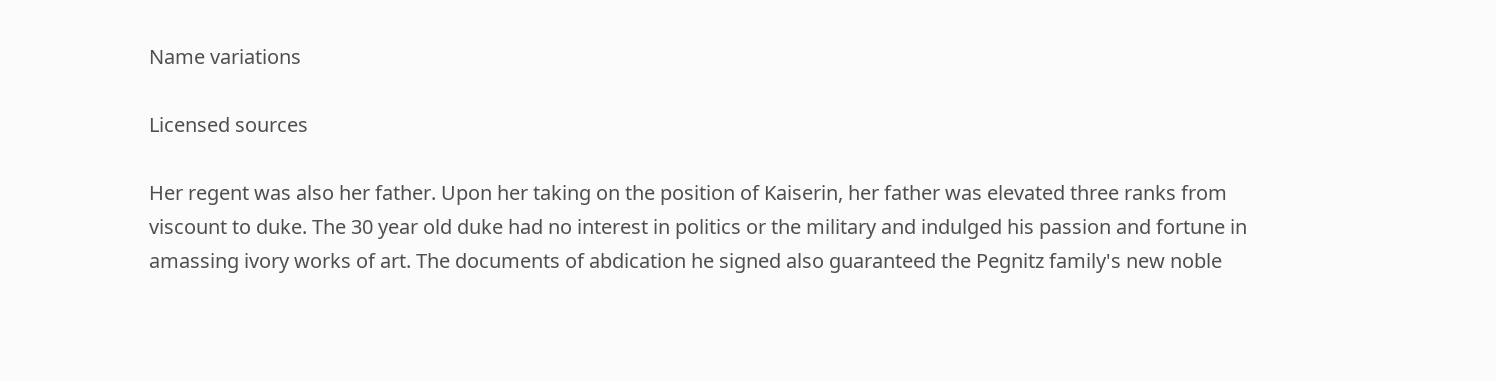Name variations

Licensed sources

Her regent was also her father. Upon her taking on the position of Kaiserin, her father was elevated three ranks from viscount to duke. The 30 year old duke had no interest in politics or the military and indulged his passion and fortune in amassing ivory works of art. The documents of abdication he signed also guaranteed the Pegnitz family's new noble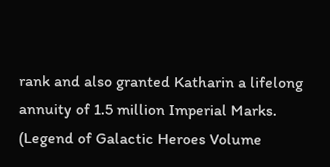rank and also granted Katharin a lifelong annuity of 1.5 million Imperial Marks. (Legend of Galactic Heroes Volume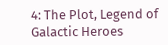4: The Plot, Legend of Galactic Heroes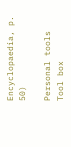Encyclopaedia, p. 50)

Personal tools
Tool box